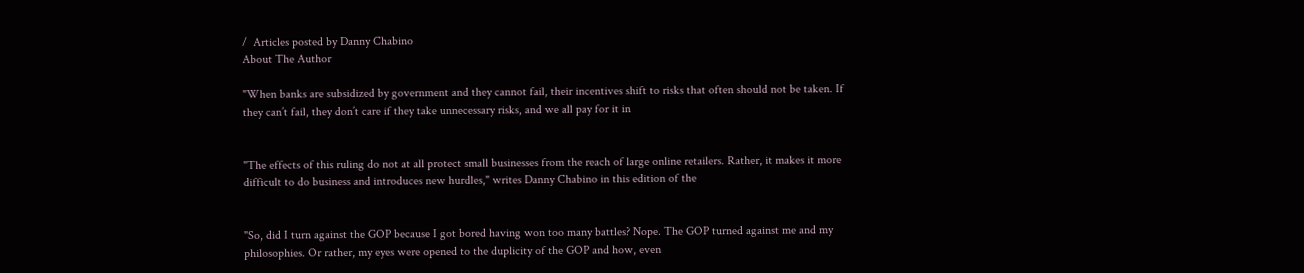/  Articles posted by Danny Chabino
About The Author

"When banks are subsidized by government and they cannot fail, their incentives shift to risks that often should not be taken. If they can’t fail, they don’t care if they take unnecessary risks, and we all pay for it in


"The effects of this ruling do not at all protect small businesses from the reach of large online retailers. Rather, it makes it more difficult to do business and introduces new hurdles," writes Danny Chabino in this edition of the


"So, did I turn against the GOP because I got bored having won too many battles? Nope. The GOP turned against me and my philosophies. Or rather, my eyes were opened to the duplicity of the GOP and how, even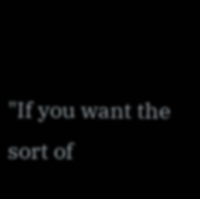"If you want the sort of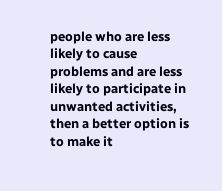people who are less likely to cause problems and are less likely to participate in unwanted activities, then a better option is to make it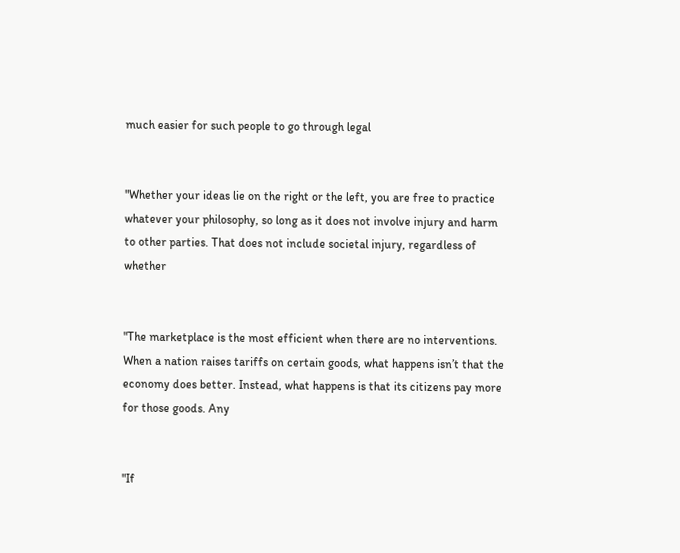much easier for such people to go through legal


"Whether your ideas lie on the right or the left, you are free to practice whatever your philosophy, so long as it does not involve injury and harm to other parties. That does not include societal injury, regardless of whether


"The marketplace is the most efficient when there are no interventions. When a nation raises tariffs on certain goods, what happens isn’t that the economy does better. Instead, what happens is that its citizens pay more for those goods. Any


"If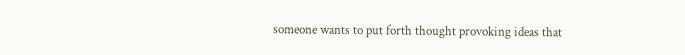someone wants to put forth thought provoking ideas that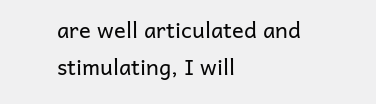are well articulated and stimulating, I will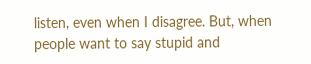listen, even when I disagree. But, when people want to say stupid and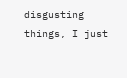disgusting things, I just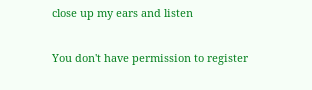close up my ears and listen

You don't have permission to register